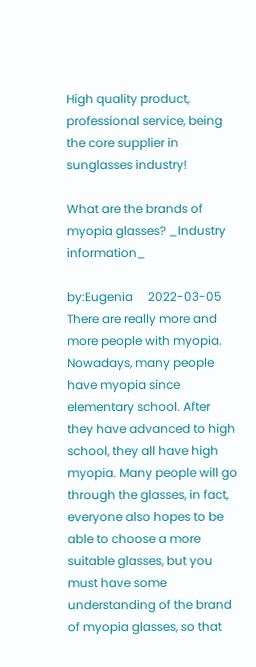High quality product, professional service, being the core supplier in sunglasses industry!

What are the brands of myopia glasses? _Industry information_

by:Eugenia     2022-03-05
There are really more and more people with myopia. Nowadays, many people have myopia since elementary school. After they have advanced to high school, they all have high myopia. Many people will go through the glasses, in fact, everyone also hopes to be able to choose a more suitable glasses, but you must have some understanding of the brand of myopia glasses, so that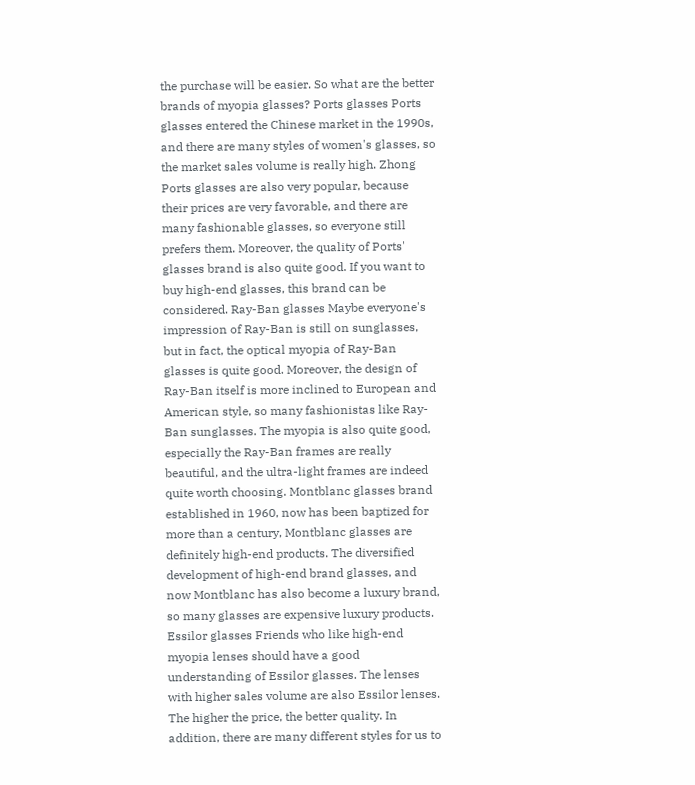the purchase will be easier. So what are the better brands of myopia glasses? Ports glasses Ports glasses entered the Chinese market in the 1990s, and there are many styles of women's glasses, so the market sales volume is really high. Zhong Ports glasses are also very popular, because their prices are very favorable, and there are many fashionable glasses, so everyone still prefers them. Moreover, the quality of Ports' glasses brand is also quite good. If you want to buy high-end glasses, this brand can be considered. Ray-Ban glasses Maybe everyone's impression of Ray-Ban is still on sunglasses, but in fact, the optical myopia of Ray-Ban glasses is quite good. Moreover, the design of Ray-Ban itself is more inclined to European and American style, so many fashionistas like Ray-Ban sunglasses. The myopia is also quite good, especially the Ray-Ban frames are really beautiful, and the ultra-light frames are indeed quite worth choosing. Montblanc glasses brand established in 1960, now has been baptized for more than a century, Montblanc glasses are definitely high-end products. The diversified development of high-end brand glasses, and now Montblanc has also become a luxury brand, so many glasses are expensive luxury products. Essilor glasses Friends who like high-end myopia lenses should have a good understanding of Essilor glasses. The lenses with higher sales volume are also Essilor lenses. The higher the price, the better quality. In addition, there are many different styles for us to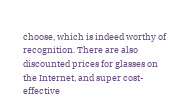choose, which is indeed worthy of recognition. There are also discounted prices for glasses on the Internet, and super cost-effective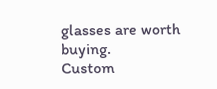glasses are worth buying.
Custom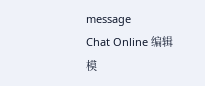message
Chat Online 编辑模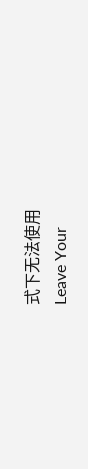式下无法使用
Leave Your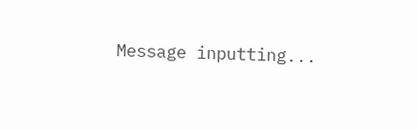Message inputting...